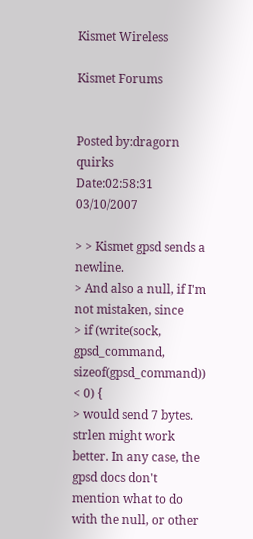Kismet Wireless

Kismet Forums


Posted by:dragorn quirks
Date:02:58:31 03/10/2007

> > Kismet gpsd sends a newline.
> And also a null, if I'm not mistaken, since
> if (write(sock, gpsd_command, sizeof(gpsd_command)) < 0) {
> would send 7 bytes. strlen might work better. In any case, the gpsd docs don't mention what to do with the null, or other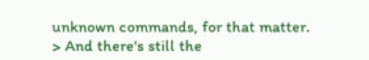unknown commands, for that matter.
> And there's still the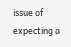issue of expecting a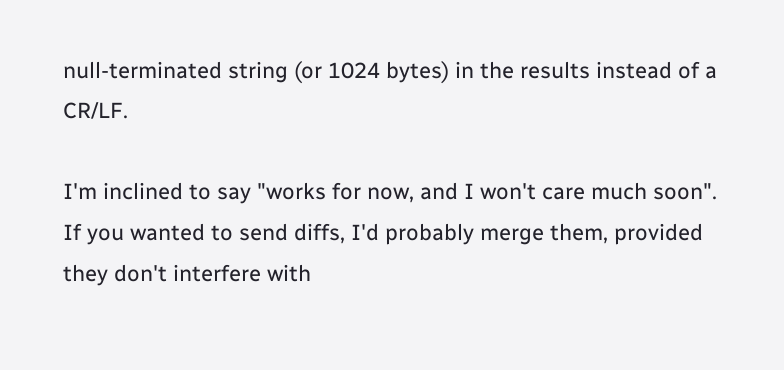null-terminated string (or 1024 bytes) in the results instead of a CR/LF.

I'm inclined to say "works for now, and I won't care much soon". If you wanted to send diffs, I'd probably merge them, provided they don't interfere with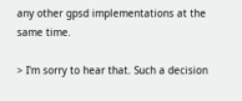any other gpsd implementations at the same time.

> I'm sorry to hear that. Such a decision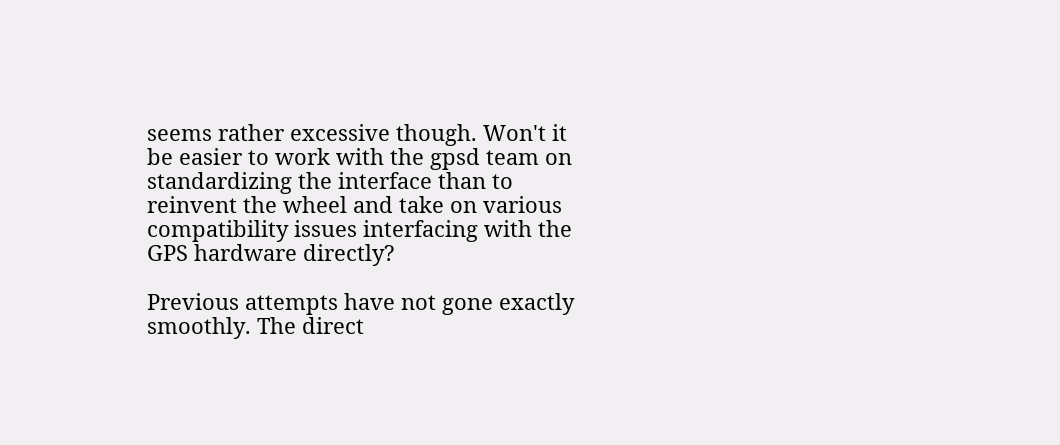seems rather excessive though. Won't it be easier to work with the gpsd team on standardizing the interface than to reinvent the wheel and take on various compatibility issues interfacing with the GPS hardware directly?

Previous attempts have not gone exactly smoothly. The direct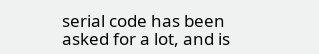serial code has been asked for a lot, and is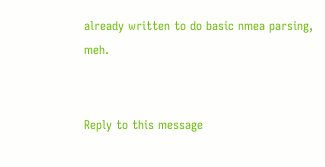already written to do basic nmea parsing, meh.


Reply to this message